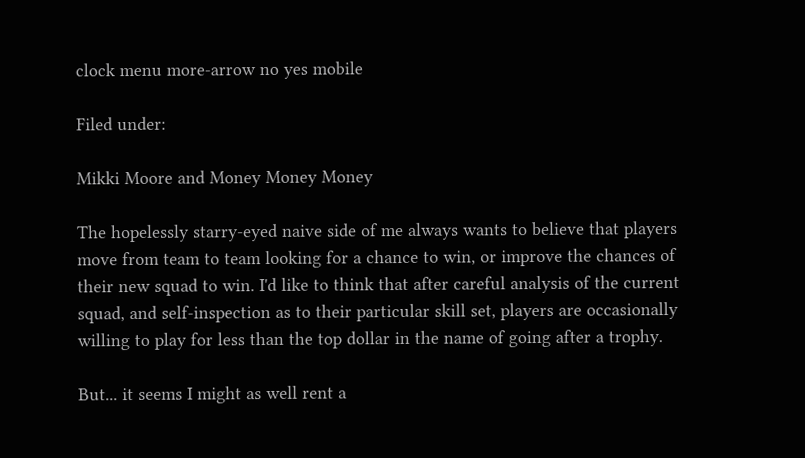clock menu more-arrow no yes mobile

Filed under:

Mikki Moore and Money Money Money

The hopelessly starry-eyed naive side of me always wants to believe that players move from team to team looking for a chance to win, or improve the chances of their new squad to win. I'd like to think that after careful analysis of the current squad, and self-inspection as to their particular skill set, players are occasionally willing to play for less than the top dollar in the name of going after a trophy.

But... it seems I might as well rent a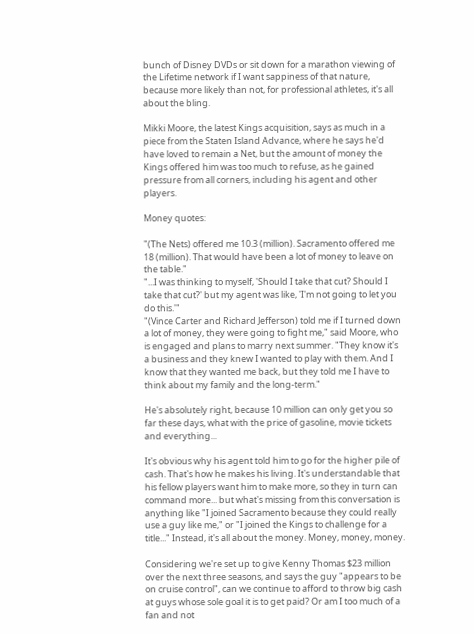bunch of Disney DVDs or sit down for a marathon viewing of the Lifetime network if I want sappiness of that nature, because more likely than not, for professional athletes, it's all about the bling.

Mikki Moore, the latest Kings acquisition, says as much in a piece from the Staten Island Advance, where he says he'd have loved to remain a Net, but the amount of money the Kings offered him was too much to refuse, as he gained pressure from all corners, including his agent and other players.

Money quotes:

"(The Nets) offered me 10.3 (million). Sacramento offered me 18 (million). That would have been a lot of money to leave on the table."
"...I was thinking to myself, 'Should I take that cut? Should I take that cut?' but my agent was like, 'I'm not going to let you do this.'"
"(Vince Carter and Richard Jefferson) told me if I turned down a lot of money, they were going to fight me," said Moore, who is engaged and plans to marry next summer. "They know it's a business and they knew I wanted to play with them. And I know that they wanted me back, but they told me I have to think about my family and the long-term."

He's absolutely right, because 10 million can only get you so far these days, what with the price of gasoline, movie tickets and everything...

It's obvious why his agent told him to go for the higher pile of cash. That's how he makes his living. It's understandable that his fellow players want him to make more, so they in turn can command more... but what's missing from this conversation is anything like "I joined Sacramento because they could really use a guy like me," or "I joined the Kings to challenge for a title..." Instead, it's all about the money. Money, money, money.

Considering we're set up to give Kenny Thomas $23 million over the next three seasons, and says the guy "appears to be on cruise control", can we continue to afford to throw big cash at guys whose sole goal it is to get paid? Or am I too much of a fan and not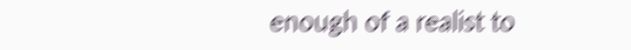enough of a realist to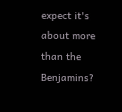expect it's about more than the Benjamins?